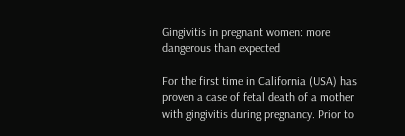Gingivitis in pregnant women: more dangerous than expected

For the first time in California (USA) has proven a case of fetal death of a mother with gingivitis during pregnancy. Prior to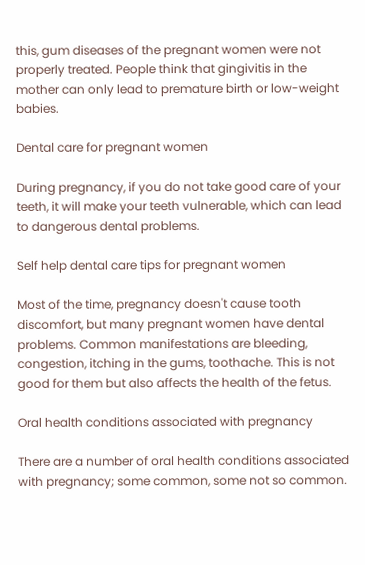this, gum diseases of the pregnant women were not properly treated. People think that gingivitis in the mother can only lead to premature birth or low-weight babies.

Dental care for pregnant women

During pregnancy, if you do not take good care of your teeth, it will make your teeth vulnerable, which can lead to dangerous dental problems.

Self help dental care tips for pregnant women

Most of the time, pregnancy doesn't cause tooth discomfort, but many pregnant women have dental problems. Common manifestations are bleeding, congestion, itching in the gums, toothache. This is not good for them but also affects the health of the fetus.

Oral health conditions associated with pregnancy

There are a number of oral health conditions associated with pregnancy; some common, some not so common.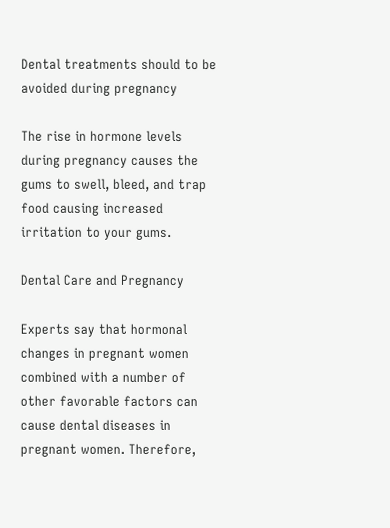Dental treatments should to be avoided during pregnancy

The rise in hormone levels during pregnancy causes the gums to swell, bleed, and trap food causing increased irritation to your gums.

Dental Care and Pregnancy

Experts say that hormonal changes in pregnant women combined with a number of other favorable factors can cause dental diseases in pregnant women. Therefore,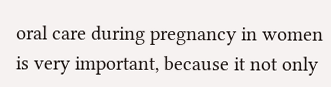oral care during pregnancy in women is very important, because it not only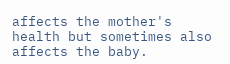affects the mother's health but sometimes also affects the baby.